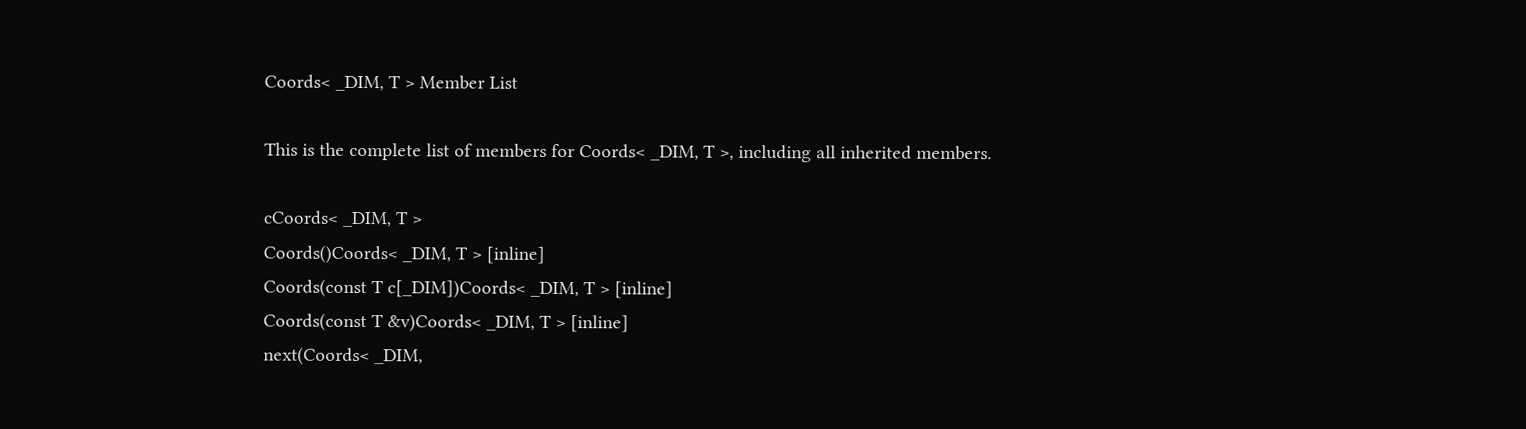Coords< _DIM, T > Member List

This is the complete list of members for Coords< _DIM, T >, including all inherited members.

cCoords< _DIM, T >
Coords()Coords< _DIM, T > [inline]
Coords(const T c[_DIM])Coords< _DIM, T > [inline]
Coords(const T &v)Coords< _DIM, T > [inline]
next(Coords< _DIM,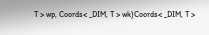T > wp, Coords< _DIM, T > wk)Coords< _DIM, T >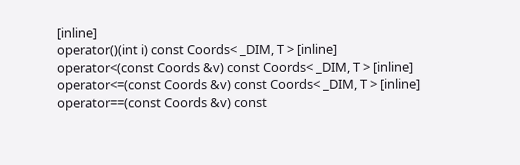[inline]
operator()(int i) const Coords< _DIM, T > [inline]
operator<(const Coords &v) const Coords< _DIM, T > [inline]
operator<=(const Coords &v) const Coords< _DIM, T > [inline]
operator==(const Coords &v) const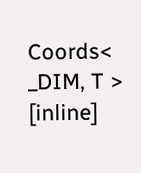Coords< _DIM, T > [inline]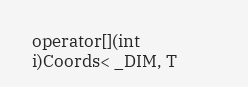operator[](int i)Coords< _DIM, T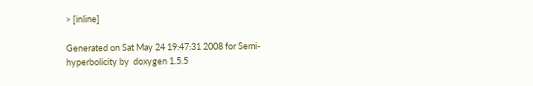> [inline]

Generated on Sat May 24 19:47:31 2008 for Semi-hyperbolicity by  doxygen 1.5.5